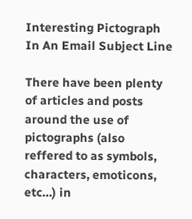Interesting Pictograph In An Email Subject Line

There have been plenty of articles and posts around the use of pictographs (also reffered to as symbols, characters, emoticons, etc…) in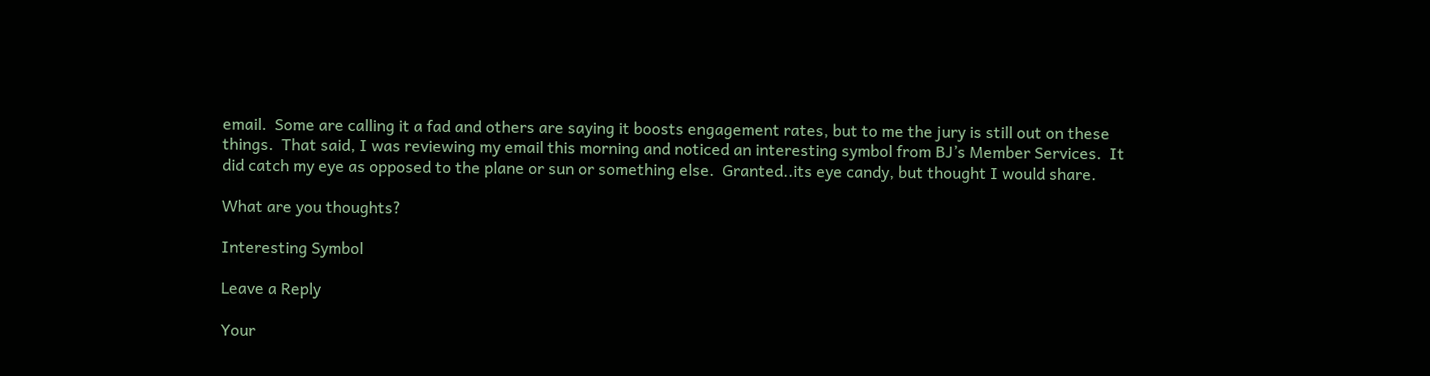email.  Some are calling it a fad and others are saying it boosts engagement rates, but to me the jury is still out on these things.  That said, I was reviewing my email this morning and noticed an interesting symbol from BJ’s Member Services.  It did catch my eye as opposed to the plane or sun or something else.  Granted..its eye candy, but thought I would share.

What are you thoughts?

Interesting Symbol

Leave a Reply

Your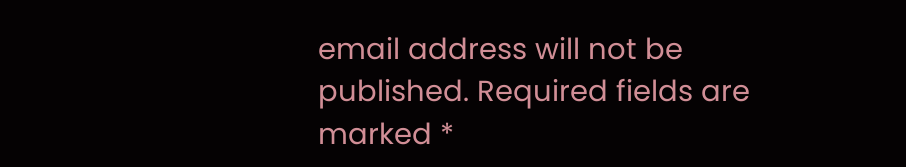email address will not be published. Required fields are marked *